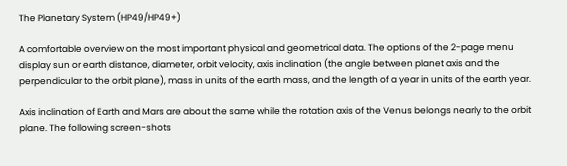The Planetary System (HP49/HP49+)

A comfortable overview on the most important physical and geometrical data. The options of the 2-page menu display sun or earth distance, diameter, orbit velocity, axis inclination (the angle between planet axis and the perpendicular to the orbit plane), mass in units of the earth mass, and the length of a year in units of the earth year.

Axis inclination of Earth and Mars are about the same while the rotation axis of the Venus belongs nearly to the orbit plane. The following screen-shots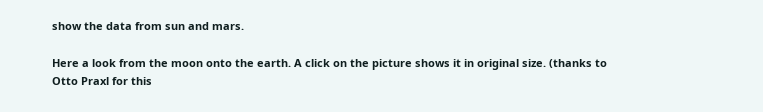show the data from sun and mars.

Here a look from the moon onto the earth. A click on the picture shows it in original size. (thanks to Otto Praxl for this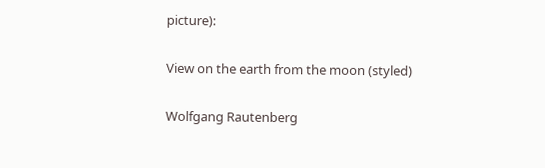picture):

View on the earth from the moon (styled)

Wolfgang Rautenberg